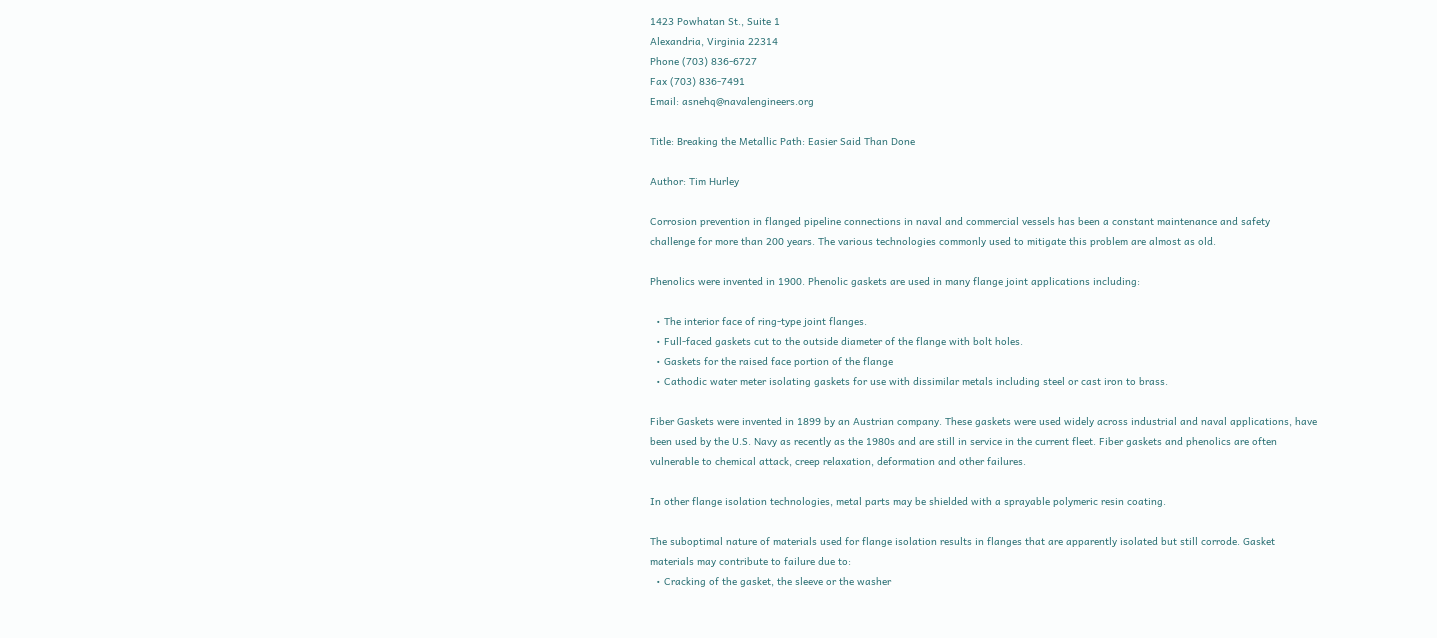1423 Powhatan St., Suite 1
Alexandria, Virginia 22314
Phone (703) 836-6727
Fax (703) 836-7491
Email: asnehq@navalengineers.org

Title: Breaking the Metallic Path: Easier Said Than Done

Author: Tim Hurley

Corrosion prevention in flanged pipeline connections in naval and commercial vessels has been a constant maintenance and safety challenge for more than 200 years. The various technologies commonly used to mitigate this problem are almost as old.

Phenolics were invented in 1900. Phenolic gaskets are used in many flange joint applications including:

  • The interior face of ring-type joint flanges.
  • Full-faced gaskets cut to the outside diameter of the flange with bolt holes.
  • Gaskets for the raised face portion of the flange
  • Cathodic water meter isolating gaskets for use with dissimilar metals including steel or cast iron to brass.

Fiber Gaskets were invented in 1899 by an Austrian company. These gaskets were used widely across industrial and naval applications, have been used by the U.S. Navy as recently as the 1980s and are still in service in the current fleet. Fiber gaskets and phenolics are often vulnerable to chemical attack, creep relaxation, deformation and other failures.

In other flange isolation technologies, metal parts may be shielded with a sprayable polymeric resin coating.

The suboptimal nature of materials used for flange isolation results in flanges that are apparently isolated but still corrode. Gasket materials may contribute to failure due to:
  • Cracking of the gasket, the sleeve or the washer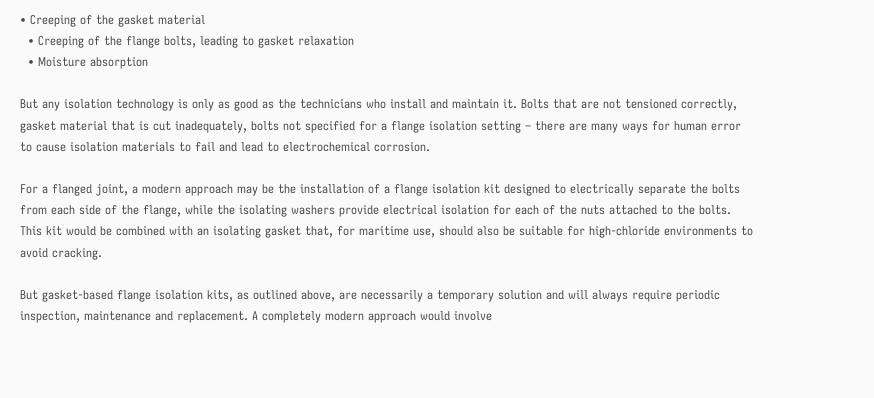• Creeping of the gasket material
  • Creeping of the flange bolts, leading to gasket relaxation
  • Moisture absorption

But any isolation technology is only as good as the technicians who install and maintain it. Bolts that are not tensioned correctly, gasket material that is cut inadequately, bolts not specified for a flange isolation setting – there are many ways for human error to cause isolation materials to fail and lead to electrochemical corrosion.

For a flanged joint, a modern approach may be the installation of a flange isolation kit designed to electrically separate the bolts from each side of the flange, while the isolating washers provide electrical isolation for each of the nuts attached to the bolts. This kit would be combined with an isolating gasket that, for maritime use, should also be suitable for high-chloride environments to avoid cracking.

But gasket-based flange isolation kits, as outlined above, are necessarily a temporary solution and will always require periodic inspection, maintenance and replacement. A completely modern approach would involve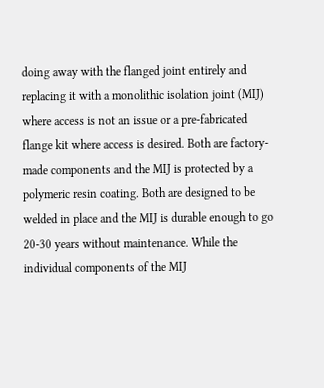doing away with the flanged joint entirely and replacing it with a monolithic isolation joint (MIJ) where access is not an issue or a pre-fabricated flange kit where access is desired. Both are factory-made components and the MIJ is protected by a polymeric resin coating. Both are designed to be welded in place and the MIJ is durable enough to go 20-30 years without maintenance. While the individual components of the MIJ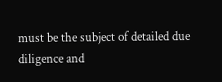must be the subject of detailed due diligence and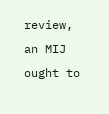review, an MIJ ought to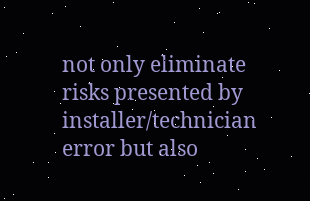not only eliminate risks presented by installer/technician error but also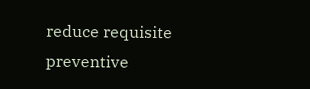reduce requisite preventive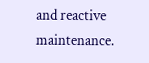and reactive maintenance.